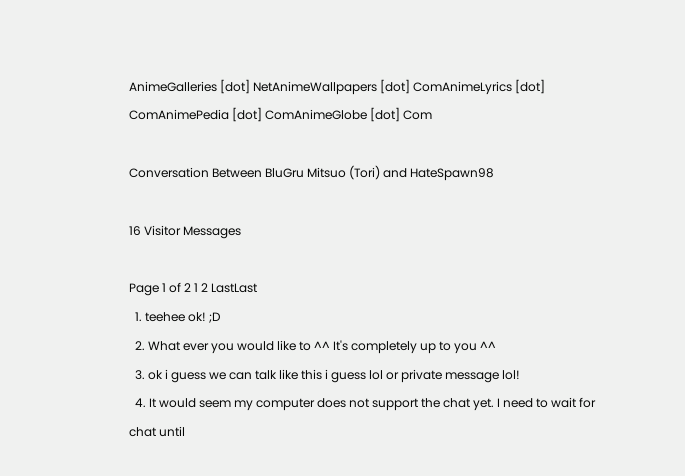AnimeGalleries [dot] NetAnimeWallpapers [dot] ComAnimeLyrics [dot] ComAnimePedia [dot] ComAnimeGlobe [dot] Com

Conversation Between BluGru Mitsuo (Tori) and HateSpawn98

16 Visitor Messages

Page 1 of 2 1 2 LastLast
  1. teehee ok! ;D
  2. What ever you would like to ^^ It's completely up to you ^^
  3. ok i guess we can talk like this i guess lol or private message lol!
  4. It would seem my computer does not support the chat yet. I need to wait for chat until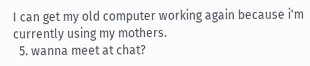I can get my old computer working again because i'm currently using my mothers.
  5. wanna meet at chat?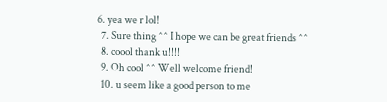6. yea we r lol!
  7. Sure thing ^^ I hope we can be great friends ^^
  8. coool thank u!!!!
  9. Oh cool ^^ Well welcome friend!
  10. u seem like a good person to me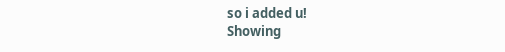so i added u!
Showing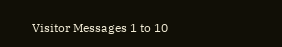Visitor Messages 1 to 10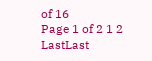of 16
Page 1 of 2 1 2 LastLast